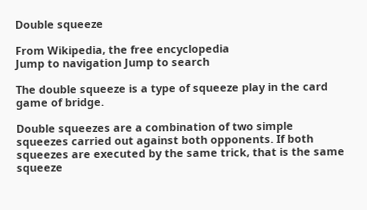Double squeeze

From Wikipedia, the free encyclopedia
Jump to navigation Jump to search

The double squeeze is a type of squeeze play in the card game of bridge.

Double squeezes are a combination of two simple squeezes carried out against both opponents. If both squeezes are executed by the same trick, that is the same squeeze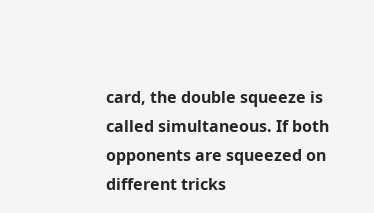card, the double squeeze is called simultaneous. If both opponents are squeezed on different tricks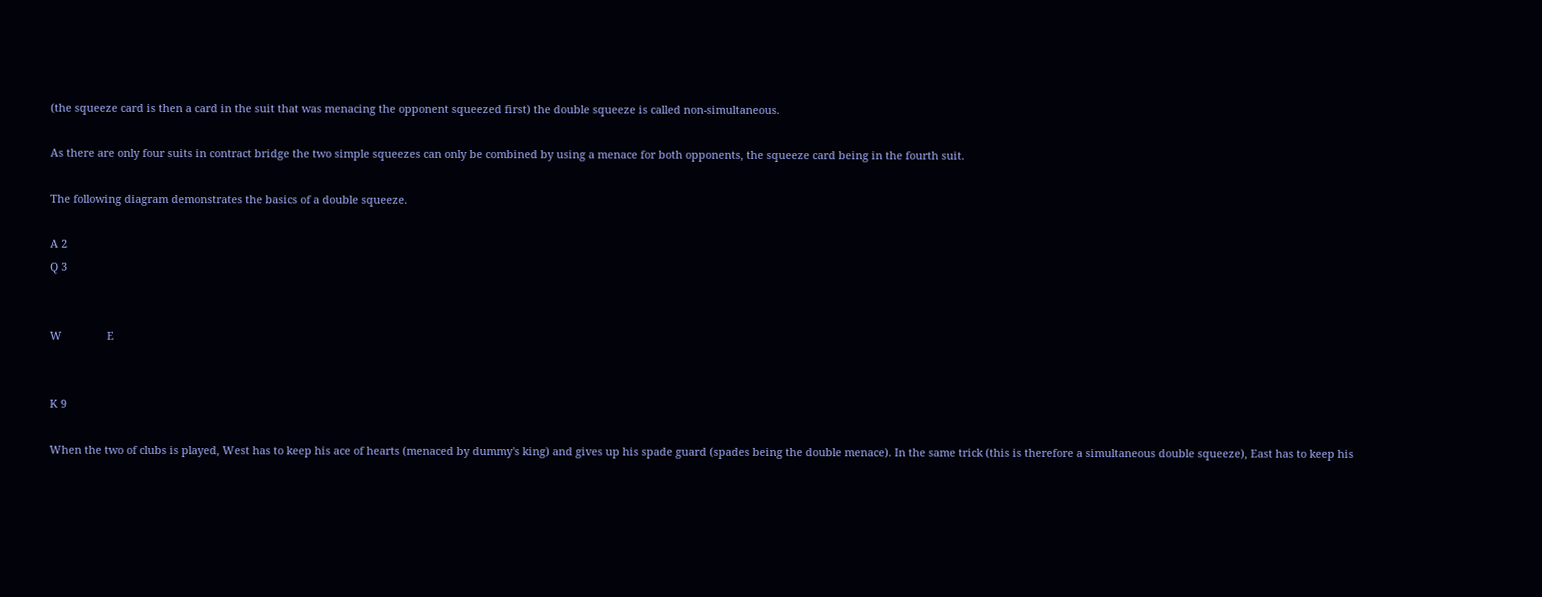(the squeeze card is then a card in the suit that was menacing the opponent squeezed first) the double squeeze is called non-simultaneous.

As there are only four suits in contract bridge the two simple squeezes can only be combined by using a menace for both opponents, the squeeze card being in the fourth suit.

The following diagram demonstrates the basics of a double squeeze.

A 2
Q 3


W               E


K 9

When the two of clubs is played, West has to keep his ace of hearts (menaced by dummy's king) and gives up his spade guard (spades being the double menace). In the same trick (this is therefore a simultaneous double squeeze), East has to keep his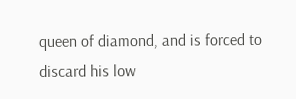queen of diamond, and is forced to discard his low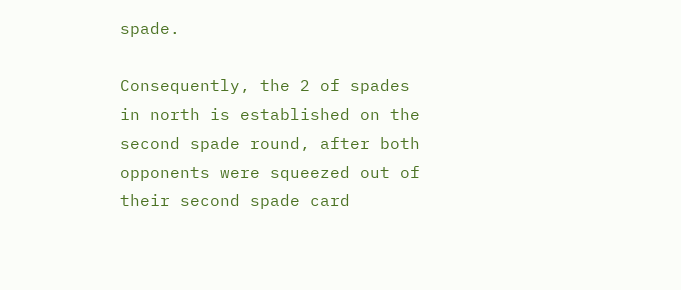spade.

Consequently, the 2 of spades in north is established on the second spade round, after both opponents were squeezed out of their second spade card